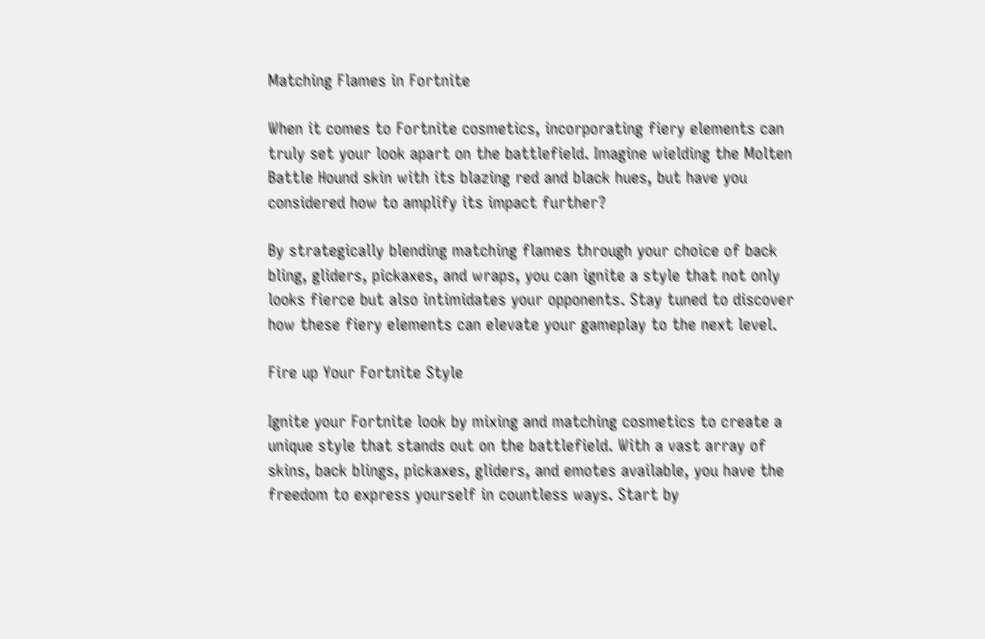Matching Flames in Fortnite

When it comes to Fortnite cosmetics, incorporating fiery elements can truly set your look apart on the battlefield. Imagine wielding the Molten Battle Hound skin with its blazing red and black hues, but have you considered how to amplify its impact further?

By strategically blending matching flames through your choice of back bling, gliders, pickaxes, and wraps, you can ignite a style that not only looks fierce but also intimidates your opponents. Stay tuned to discover how these fiery elements can elevate your gameplay to the next level.

Fire up Your Fortnite Style

Ignite your Fortnite look by mixing and matching cosmetics to create a unique style that stands out on the battlefield. With a vast array of skins, back blings, pickaxes, gliders, and emotes available, you have the freedom to express yourself in countless ways. Start by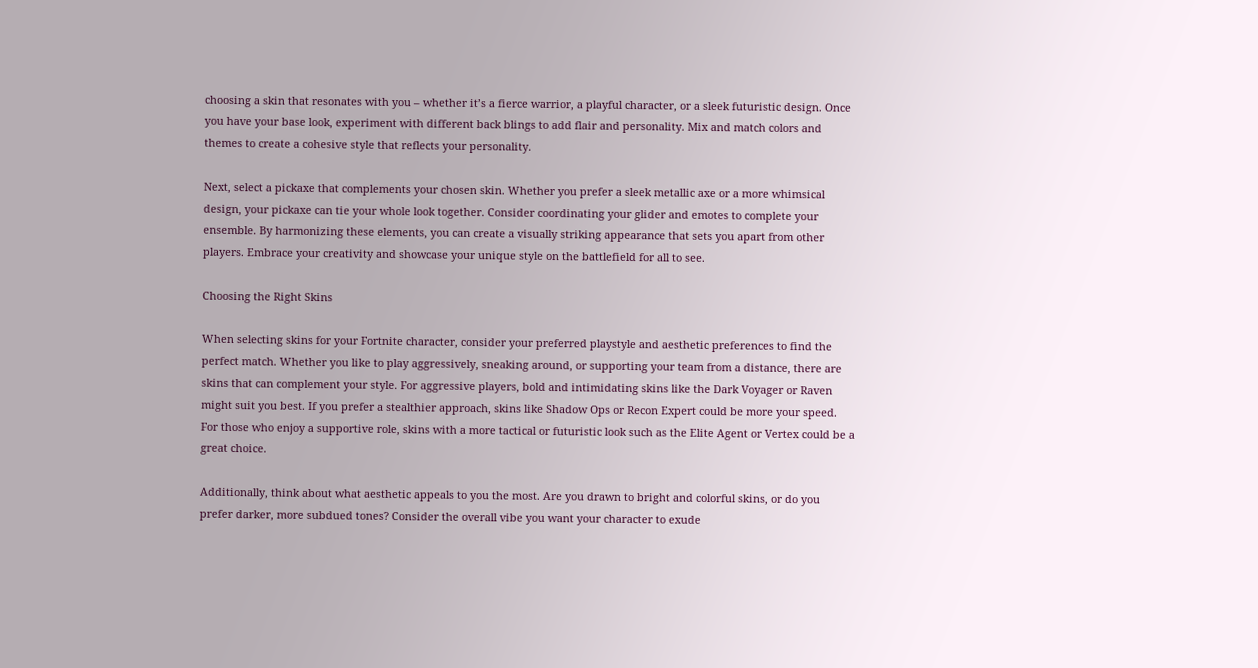choosing a skin that resonates with you – whether it’s a fierce warrior, a playful character, or a sleek futuristic design. Once you have your base look, experiment with different back blings to add flair and personality. Mix and match colors and themes to create a cohesive style that reflects your personality.

Next, select a pickaxe that complements your chosen skin. Whether you prefer a sleek metallic axe or a more whimsical design, your pickaxe can tie your whole look together. Consider coordinating your glider and emotes to complete your ensemble. By harmonizing these elements, you can create a visually striking appearance that sets you apart from other players. Embrace your creativity and showcase your unique style on the battlefield for all to see.

Choosing the Right Skins

When selecting skins for your Fortnite character, consider your preferred playstyle and aesthetic preferences to find the perfect match. Whether you like to play aggressively, sneaking around, or supporting your team from a distance, there are skins that can complement your style. For aggressive players, bold and intimidating skins like the Dark Voyager or Raven might suit you best. If you prefer a stealthier approach, skins like Shadow Ops or Recon Expert could be more your speed. For those who enjoy a supportive role, skins with a more tactical or futuristic look such as the Elite Agent or Vertex could be a great choice.

Additionally, think about what aesthetic appeals to you the most. Are you drawn to bright and colorful skins, or do you prefer darker, more subdued tones? Consider the overall vibe you want your character to exude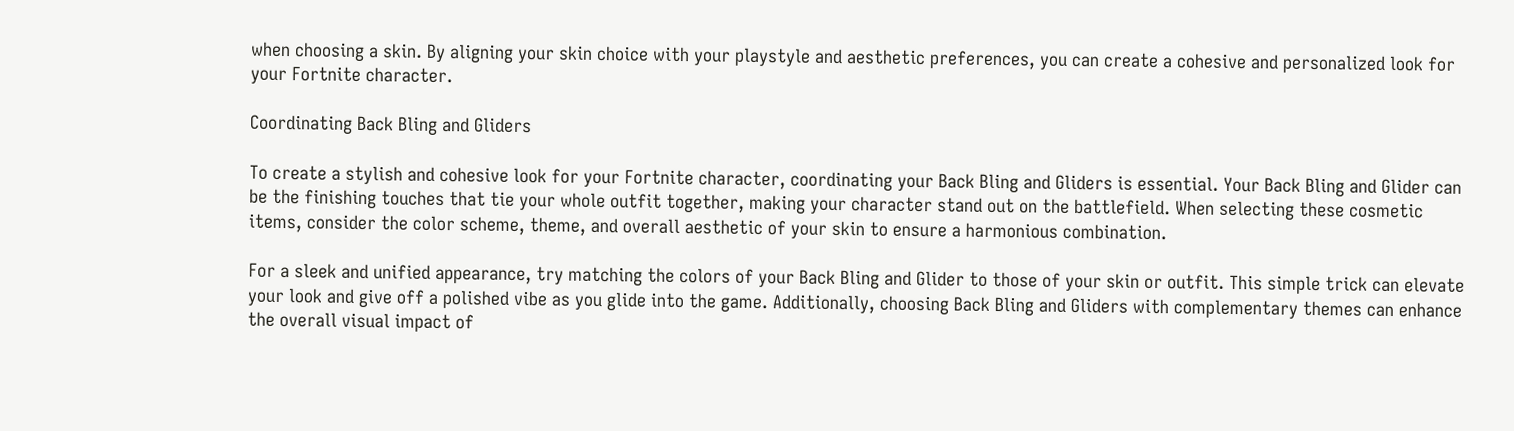when choosing a skin. By aligning your skin choice with your playstyle and aesthetic preferences, you can create a cohesive and personalized look for your Fortnite character.

Coordinating Back Bling and Gliders

To create a stylish and cohesive look for your Fortnite character, coordinating your Back Bling and Gliders is essential. Your Back Bling and Glider can be the finishing touches that tie your whole outfit together, making your character stand out on the battlefield. When selecting these cosmetic items, consider the color scheme, theme, and overall aesthetic of your skin to ensure a harmonious combination.

For a sleek and unified appearance, try matching the colors of your Back Bling and Glider to those of your skin or outfit. This simple trick can elevate your look and give off a polished vibe as you glide into the game. Additionally, choosing Back Bling and Gliders with complementary themes can enhance the overall visual impact of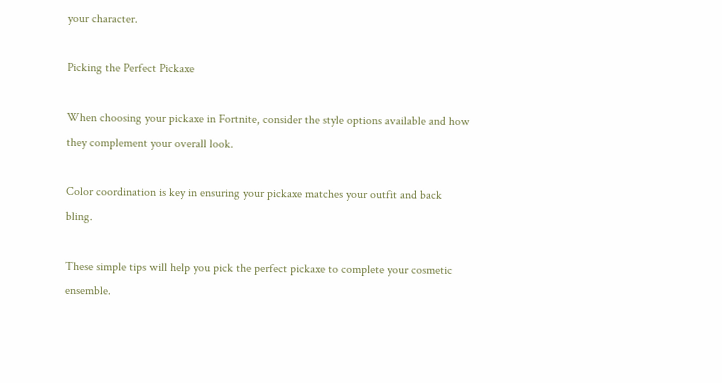your character.

Picking the Perfect Pickaxe

When choosing your pickaxe in Fortnite, consider the style options available and how they complement your overall look.

Color coordination is key in ensuring your pickaxe matches your outfit and back bling.

These simple tips will help you pick the perfect pickaxe to complete your cosmetic ensemble.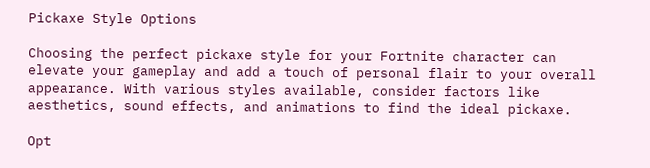Pickaxe Style Options

Choosing the perfect pickaxe style for your Fortnite character can elevate your gameplay and add a touch of personal flair to your overall appearance. With various styles available, consider factors like aesthetics, sound effects, and animations to find the ideal pickaxe.

Opt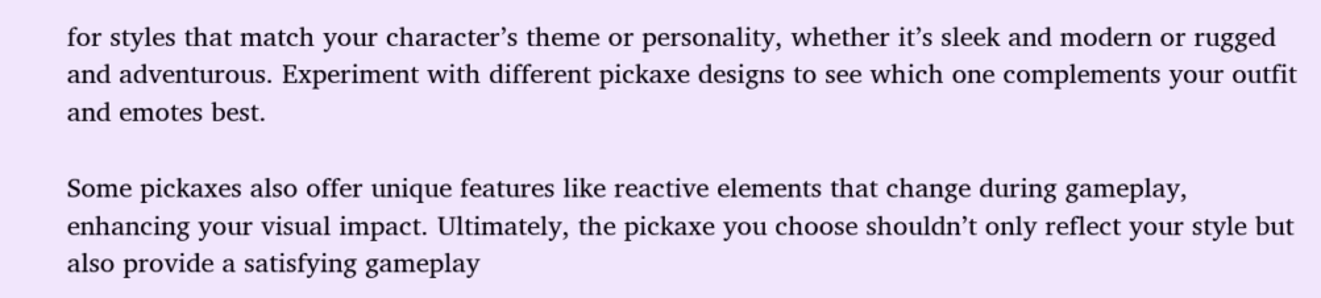for styles that match your character’s theme or personality, whether it’s sleek and modern or rugged and adventurous. Experiment with different pickaxe designs to see which one complements your outfit and emotes best.

Some pickaxes also offer unique features like reactive elements that change during gameplay, enhancing your visual impact. Ultimately, the pickaxe you choose shouldn’t only reflect your style but also provide a satisfying gameplay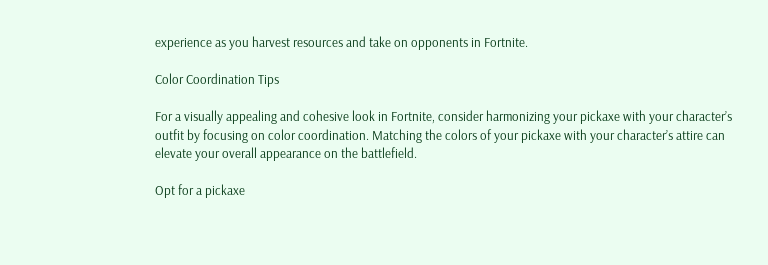experience as you harvest resources and take on opponents in Fortnite.

Color Coordination Tips

For a visually appealing and cohesive look in Fortnite, consider harmonizing your pickaxe with your character’s outfit by focusing on color coordination. Matching the colors of your pickaxe with your character’s attire can elevate your overall appearance on the battlefield.

Opt for a pickaxe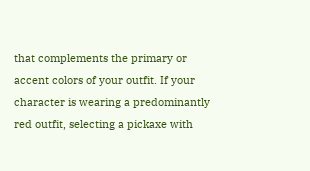that complements the primary or accent colors of your outfit. If your character is wearing a predominantly red outfit, selecting a pickaxe with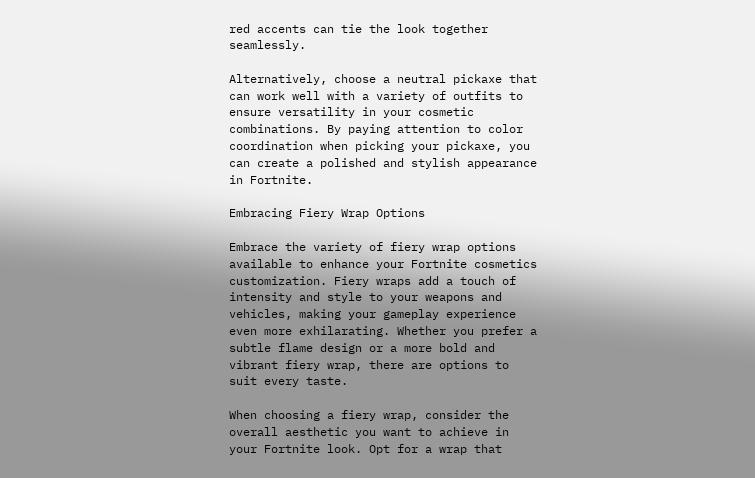red accents can tie the look together seamlessly.

Alternatively, choose a neutral pickaxe that can work well with a variety of outfits to ensure versatility in your cosmetic combinations. By paying attention to color coordination when picking your pickaxe, you can create a polished and stylish appearance in Fortnite.

Embracing Fiery Wrap Options

Embrace the variety of fiery wrap options available to enhance your Fortnite cosmetics customization. Fiery wraps add a touch of intensity and style to your weapons and vehicles, making your gameplay experience even more exhilarating. Whether you prefer a subtle flame design or a more bold and vibrant fiery wrap, there are options to suit every taste.

When choosing a fiery wrap, consider the overall aesthetic you want to achieve in your Fortnite look. Opt for a wrap that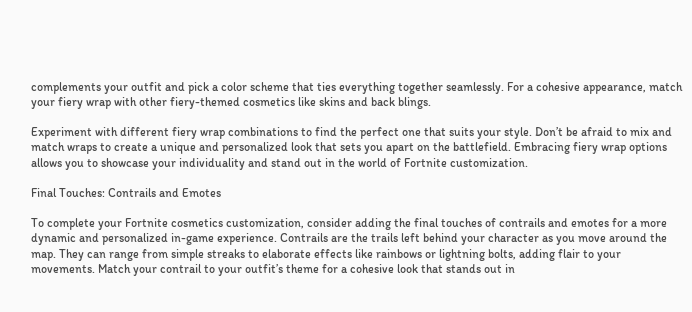complements your outfit and pick a color scheme that ties everything together seamlessly. For a cohesive appearance, match your fiery wrap with other fiery-themed cosmetics like skins and back blings.

Experiment with different fiery wrap combinations to find the perfect one that suits your style. Don’t be afraid to mix and match wraps to create a unique and personalized look that sets you apart on the battlefield. Embracing fiery wrap options allows you to showcase your individuality and stand out in the world of Fortnite customization.

Final Touches: Contrails and Emotes

To complete your Fortnite cosmetics customization, consider adding the final touches of contrails and emotes for a more dynamic and personalized in-game experience. Contrails are the trails left behind your character as you move around the map. They can range from simple streaks to elaborate effects like rainbows or lightning bolts, adding flair to your movements. Match your contrail to your outfit’s theme for a cohesive look that stands out in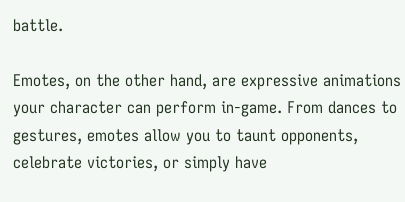battle.

Emotes, on the other hand, are expressive animations your character can perform in-game. From dances to gestures, emotes allow you to taunt opponents, celebrate victories, or simply have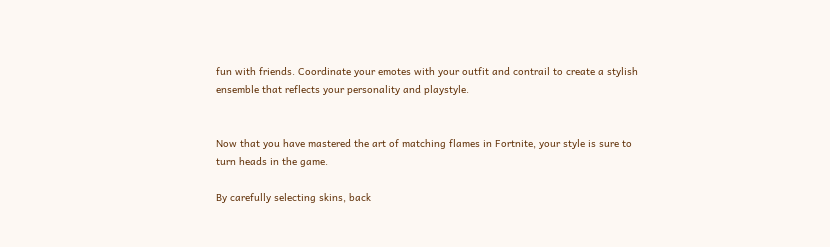fun with friends. Coordinate your emotes with your outfit and contrail to create a stylish ensemble that reflects your personality and playstyle.


Now that you have mastered the art of matching flames in Fortnite, your style is sure to turn heads in the game.

By carefully selecting skins, back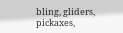bling, gliders, pickaxes,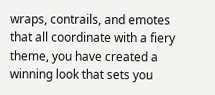wraps, contrails, and emotes that all coordinate with a fiery theme, you have created a winning look that sets you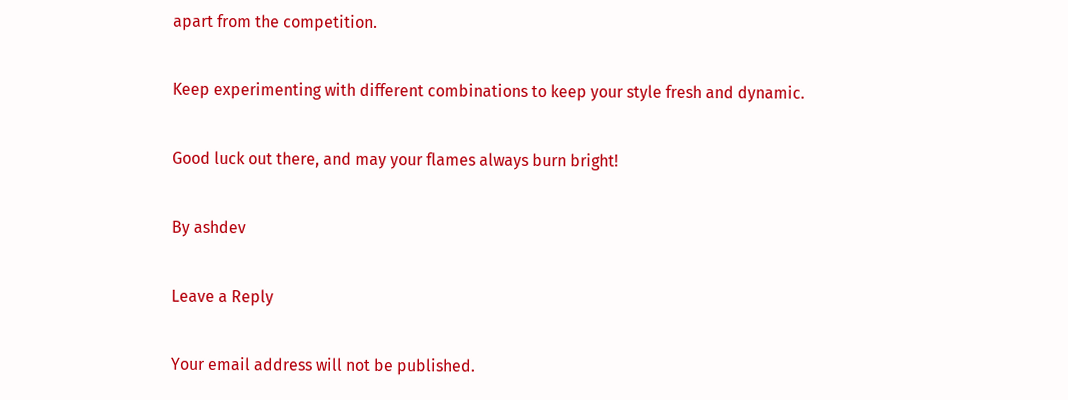apart from the competition.

Keep experimenting with different combinations to keep your style fresh and dynamic.

Good luck out there, and may your flames always burn bright!

By ashdev

Leave a Reply

Your email address will not be published.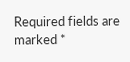Required fields are marked *